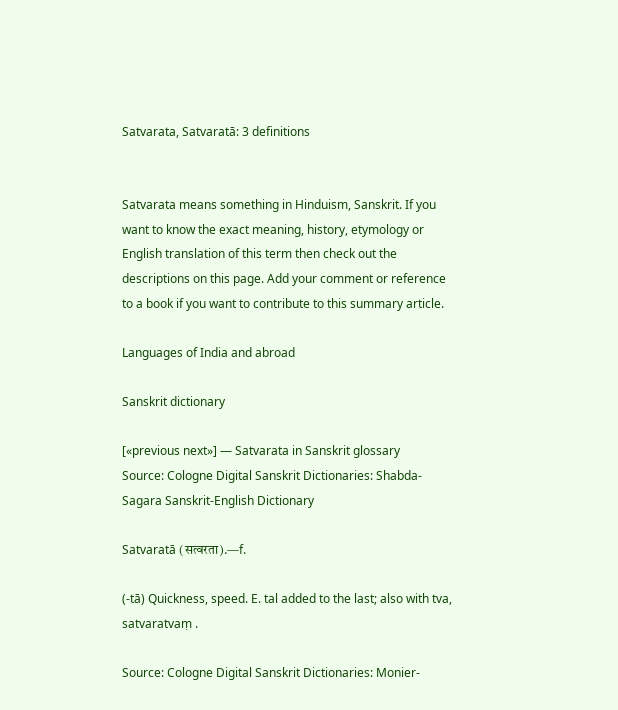Satvarata, Satvaratā: 3 definitions


Satvarata means something in Hinduism, Sanskrit. If you want to know the exact meaning, history, etymology or English translation of this term then check out the descriptions on this page. Add your comment or reference to a book if you want to contribute to this summary article.

Languages of India and abroad

Sanskrit dictionary

[«previous next»] — Satvarata in Sanskrit glossary
Source: Cologne Digital Sanskrit Dictionaries: Shabda-Sagara Sanskrit-English Dictionary

Satvaratā (सत्वरता).—f.

(-tā) Quickness, speed. E. tal added to the last; also with tva, satvaratvaṃ .

Source: Cologne Digital Sanskrit Dictionaries: Monier-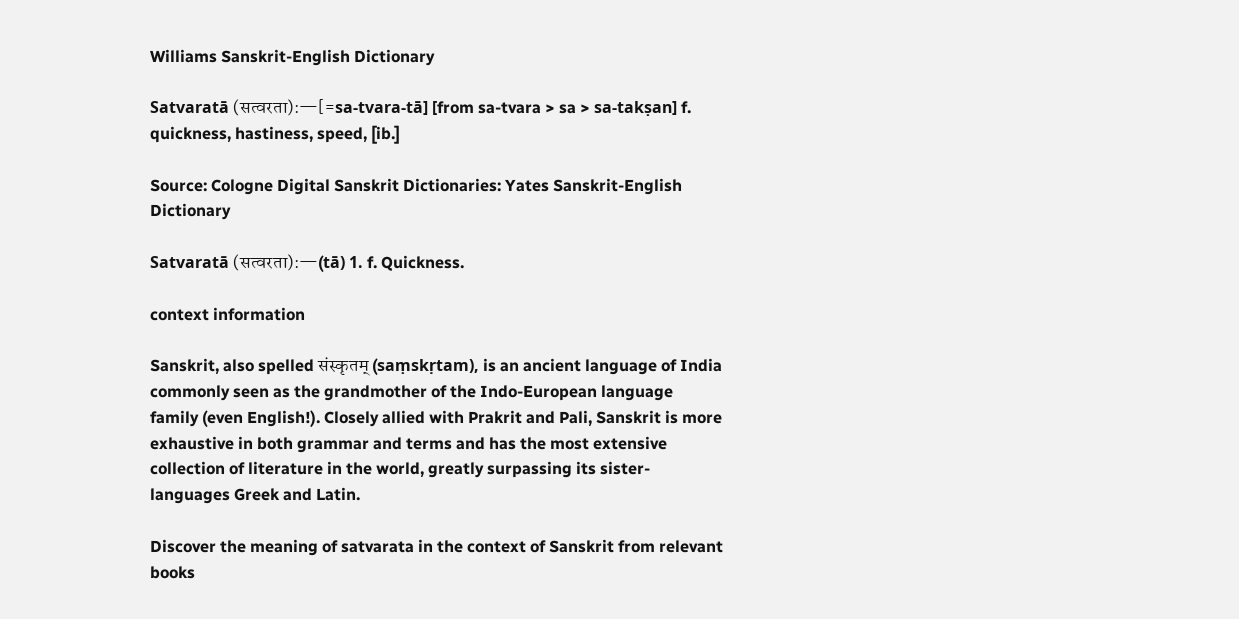Williams Sanskrit-English Dictionary

Satvaratā (सत्वरता):—[=sa-tvara-tā] [from sa-tvara > sa > sa-takṣan] f. quickness, hastiness, speed, [ib.]

Source: Cologne Digital Sanskrit Dictionaries: Yates Sanskrit-English Dictionary

Satvaratā (सत्वरता):—(tā) 1. f. Quickness.

context information

Sanskrit, also spelled संस्कृतम् (saṃskṛtam), is an ancient language of India commonly seen as the grandmother of the Indo-European language family (even English!). Closely allied with Prakrit and Pali, Sanskrit is more exhaustive in both grammar and terms and has the most extensive collection of literature in the world, greatly surpassing its sister-languages Greek and Latin.

Discover the meaning of satvarata in the context of Sanskrit from relevant books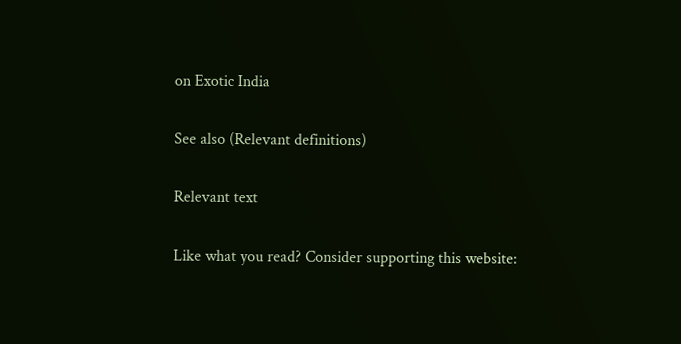on Exotic India

See also (Relevant definitions)

Relevant text

Like what you read? Consider supporting this website: